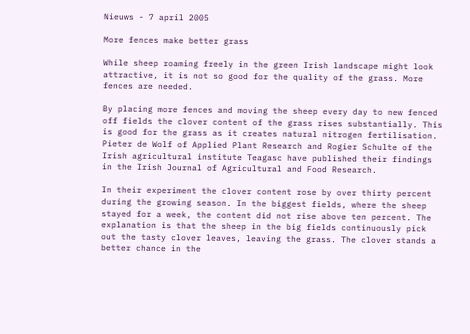Nieuws - 7 april 2005

More fences make better grass

While sheep roaming freely in the green Irish landscape might look attractive, it is not so good for the quality of the grass. More fences are needed.

By placing more fences and moving the sheep every day to new fenced off fields the clover content of the grass rises substantially. This is good for the grass as it creates natural nitrogen fertilisation. Pieter de Wolf of Applied Plant Research and Rogier Schulte of the Irish agricultural institute Teagasc have published their findings in the Irish Journal of Agricultural and Food Research.

In their experiment the clover content rose by over thirty percent during the growing season. In the biggest fields, where the sheep stayed for a week, the content did not rise above ten percent. The explanation is that the sheep in the big fields continuously pick out the tasty clover leaves, leaving the grass. The clover stands a better chance in the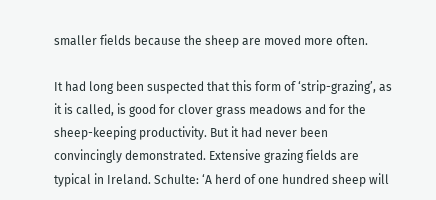smaller fields because the sheep are moved more often.

It had long been suspected that this form of ‘strip-grazing’, as it is called, is good for clover grass meadows and for the sheep-keeping productivity. But it had never been convincingly demonstrated. Extensive grazing fields are typical in Ireland. Schulte: ‘A herd of one hundred sheep will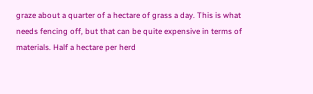graze about a quarter of a hectare of grass a day. This is what needs fencing off, but that can be quite expensive in terms of materials. Half a hectare per herd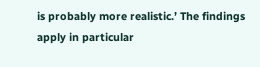is probably more realistic.’ The findings apply in particular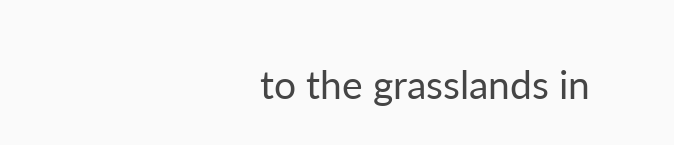to the grasslands in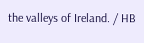the valleys of Ireland. / HB